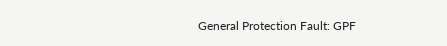General Protection Fault: GPF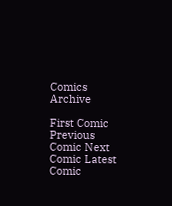Comics Archive

First Comic Previous Comic Next Comic Latest Comic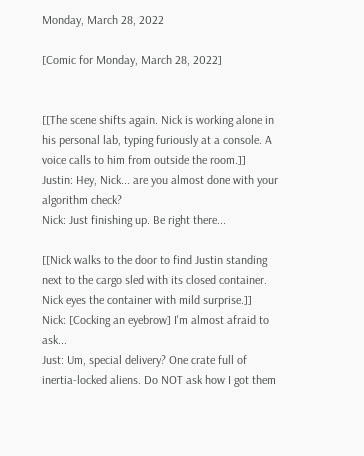Monday, March 28, 2022

[Comic for Monday, March 28, 2022]


[[The scene shifts again. Nick is working alone in his personal lab, typing furiously at a console. A voice calls to him from outside the room.]]
Justin: Hey, Nick... are you almost done with your algorithm check?
Nick: Just finishing up. Be right there...

[[Nick walks to the door to find Justin standing next to the cargo sled with its closed container. Nick eyes the container with mild surprise.]]
Nick: [Cocking an eyebrow] I'm almost afraid to ask...
Just: Um, special delivery? One crate full of inertia-locked aliens. Do NOT ask how I got them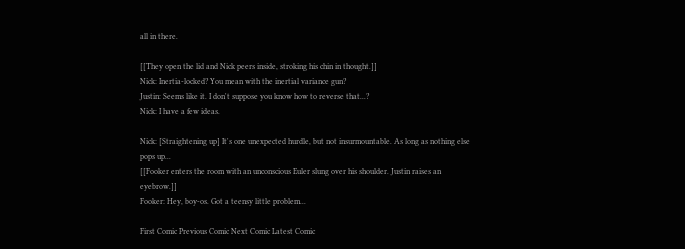all in there.

[[They open the lid and Nick peers inside, stroking his chin in thought.]]
Nick: Inertia-locked? You mean with the inertial variance gun?
Justin: Seems like it. I don't suppose you know how to reverse that...?
Nick: I have a few ideas.

Nick: [Straightening up] It's one unexpected hurdle, but not insurmountable. As long as nothing else pops up...
[[Fooker enters the room with an unconscious Euler slung over his shoulder. Justin raises an eyebrow.]]
Fooker: Hey, boy-os. Got a teensy little problem...

First Comic Previous Comic Next Comic Latest Comic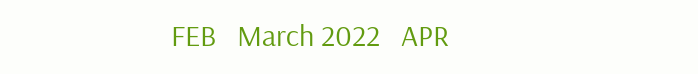FEB   March 2022   APR